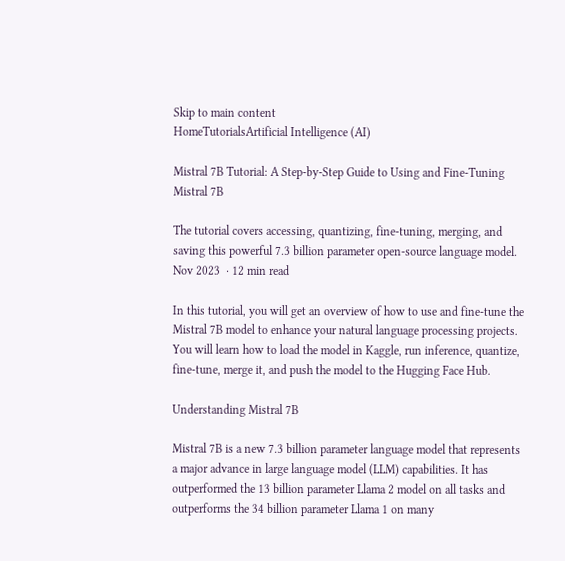Skip to main content
HomeTutorialsArtificial Intelligence (AI)

Mistral 7B Tutorial: A Step-by-Step Guide to Using and Fine-Tuning Mistral 7B

The tutorial covers accessing, quantizing, fine-tuning, merging, and saving this powerful 7.3 billion parameter open-source language model.
Nov 2023  · 12 min read

In this tutorial, you will get an overview of how to use and fine-tune the Mistral 7B model to enhance your natural language processing projects. You will learn how to load the model in Kaggle, run inference, quantize, fine-tune, merge it, and push the model to the Hugging Face Hub.

Understanding Mistral 7B

Mistral 7B is a new 7.3 billion parameter language model that represents a major advance in large language model (LLM) capabilities. It has outperformed the 13 billion parameter Llama 2 model on all tasks and outperforms the 34 billion parameter Llama 1 on many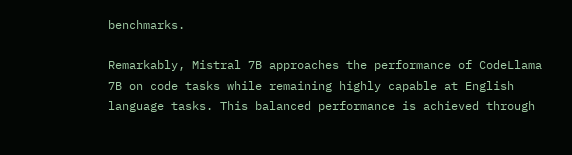benchmarks.

Remarkably, Mistral 7B approaches the performance of CodeLlama 7B on code tasks while remaining highly capable at English language tasks. This balanced performance is achieved through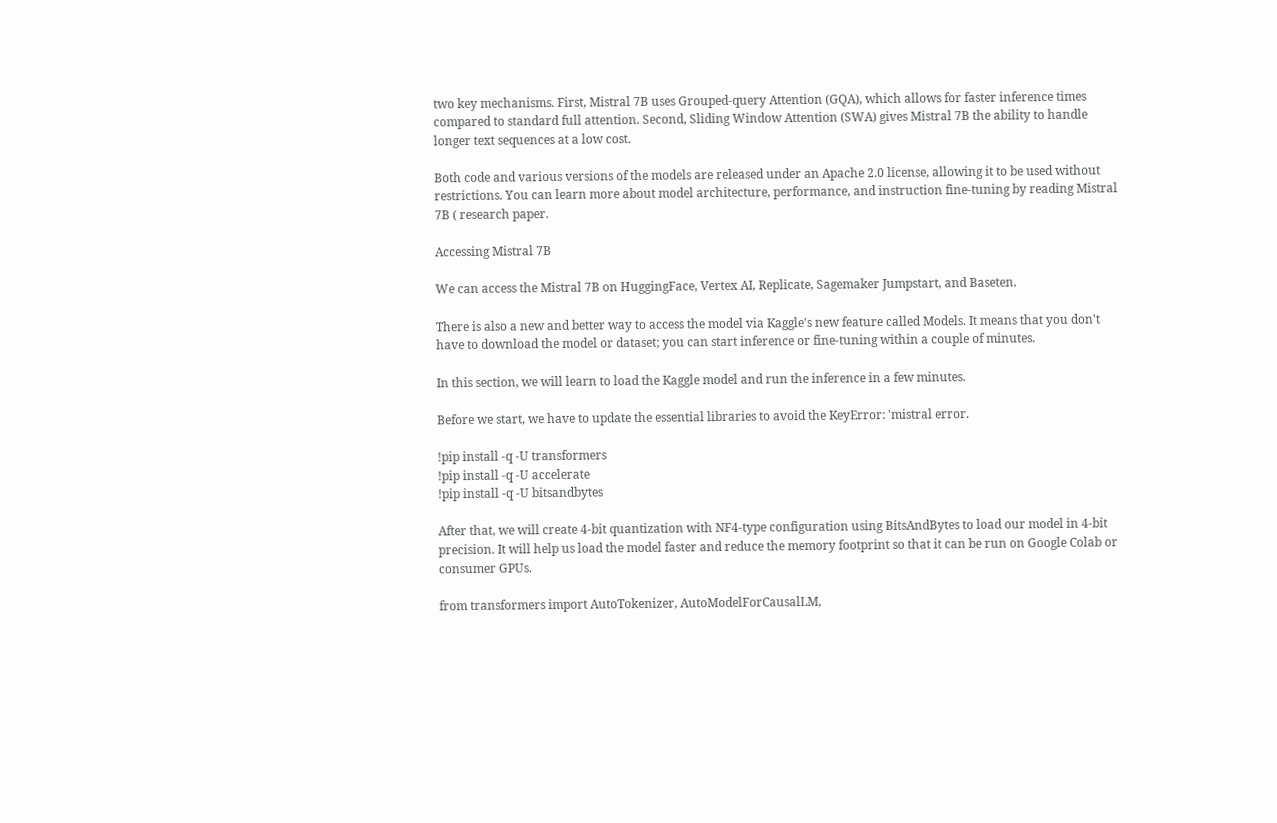two key mechanisms. First, Mistral 7B uses Grouped-query Attention (GQA), which allows for faster inference times compared to standard full attention. Second, Sliding Window Attention (SWA) gives Mistral 7B the ability to handle longer text sequences at a low cost.

Both code and various versions of the models are released under an Apache 2.0 license, allowing it to be used without restrictions. You can learn more about model architecture, performance, and instruction fine-tuning by reading Mistral 7B ( research paper.

Accessing Mistral 7B

We can access the Mistral 7B on HuggingFace, Vertex AI, Replicate, Sagemaker Jumpstart, and Baseten.

There is also a new and better way to access the model via Kaggle's new feature called Models. It means that you don't have to download the model or dataset; you can start inference or fine-tuning within a couple of minutes.

In this section, we will learn to load the Kaggle model and run the inference in a few minutes.

Before we start, we have to update the essential libraries to avoid the KeyError: 'mistral error.

!pip install -q -U transformers
!pip install -q -U accelerate
!pip install -q -U bitsandbytes

After that, we will create 4-bit quantization with NF4-type configuration using BitsAndBytes to load our model in 4-bit precision. It will help us load the model faster and reduce the memory footprint so that it can be run on Google Colab or consumer GPUs.

from transformers import AutoTokenizer, AutoModelForCausalLM,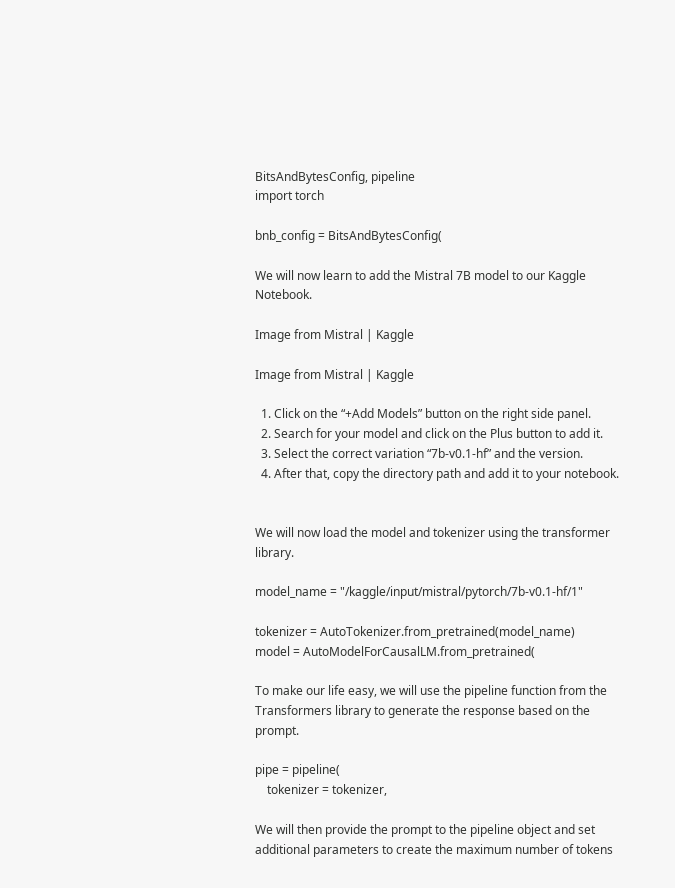BitsAndBytesConfig, pipeline
import torch

bnb_config = BitsAndBytesConfig(

We will now learn to add the Mistral 7B model to our Kaggle Notebook.

Image from Mistral | Kaggle

Image from Mistral | Kaggle

  1. Click on the “+Add Models” button on the right side panel.
  2. Search for your model and click on the Plus button to add it.
  3. Select the correct variation “7b-v0.1-hf” and the version.
  4. After that, copy the directory path and add it to your notebook.


We will now load the model and tokenizer using the transformer library.

model_name = "/kaggle/input/mistral/pytorch/7b-v0.1-hf/1"

tokenizer = AutoTokenizer.from_pretrained(model_name)
model = AutoModelForCausalLM.from_pretrained(

To make our life easy, we will use the pipeline function from the Transformers library to generate the response based on the prompt.

pipe = pipeline(
    tokenizer = tokenizer,

We will then provide the prompt to the pipeline object and set additional parameters to create the maximum number of tokens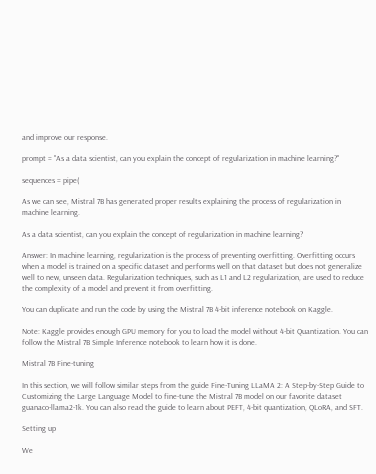and improve our response.

prompt = "As a data scientist, can you explain the concept of regularization in machine learning?"

sequences = pipe(

As we can see, Mistral 7B has generated proper results explaining the process of regularization in machine learning.

As a data scientist, can you explain the concept of regularization in machine learning?

Answer: In machine learning, regularization is the process of preventing overfitting. Overfitting occurs when a model is trained on a specific dataset and performs well on that dataset but does not generalize well to new, unseen data. Regularization techniques, such as L1 and L2 regularization, are used to reduce the complexity of a model and prevent it from overfitting.

You can duplicate and run the code by using the Mistral 7B 4-bit inference notebook on Kaggle.

Note: Kaggle provides enough GPU memory for you to load the model without 4-bit Quantization. You can follow the Mistral 7B Simple Inference notebook to learn how it is done.

Mistral 7B Fine-tuning

In this section, we will follow similar steps from the guide Fine-Tuning LLaMA 2: A Step-by-Step Guide to Customizing the Large Language Model to fine-tune the Mistral 7B model on our favorite dataset guanaco-llama2-1k. You can also read the guide to learn about PEFT, 4-bit quantization, QLoRA, and SFT.

Setting up

We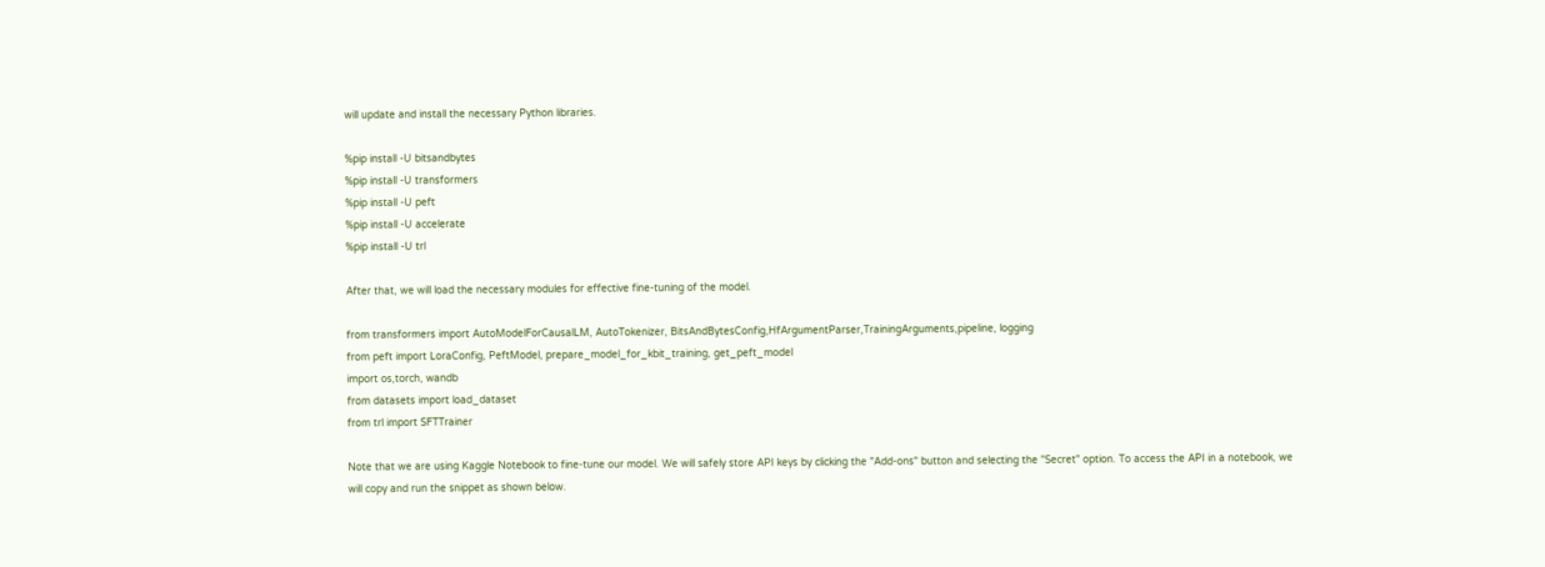will update and install the necessary Python libraries.

%pip install -U bitsandbytes
%pip install -U transformers
%pip install -U peft
%pip install -U accelerate
%pip install -U trl

After that, we will load the necessary modules for effective fine-tuning of the model.

from transformers import AutoModelForCausalLM, AutoTokenizer, BitsAndBytesConfig,HfArgumentParser,TrainingArguments,pipeline, logging
from peft import LoraConfig, PeftModel, prepare_model_for_kbit_training, get_peft_model
import os,torch, wandb
from datasets import load_dataset
from trl import SFTTrainer

Note that we are using Kaggle Notebook to fine-tune our model. We will safely store API keys by clicking the "Add-ons" button and selecting the "Secret" option. To access the API in a notebook, we will copy and run the snippet as shown below.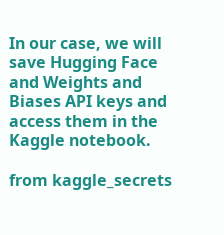In our case, we will save Hugging Face and Weights and Biases API keys and access them in the Kaggle notebook.

from kaggle_secrets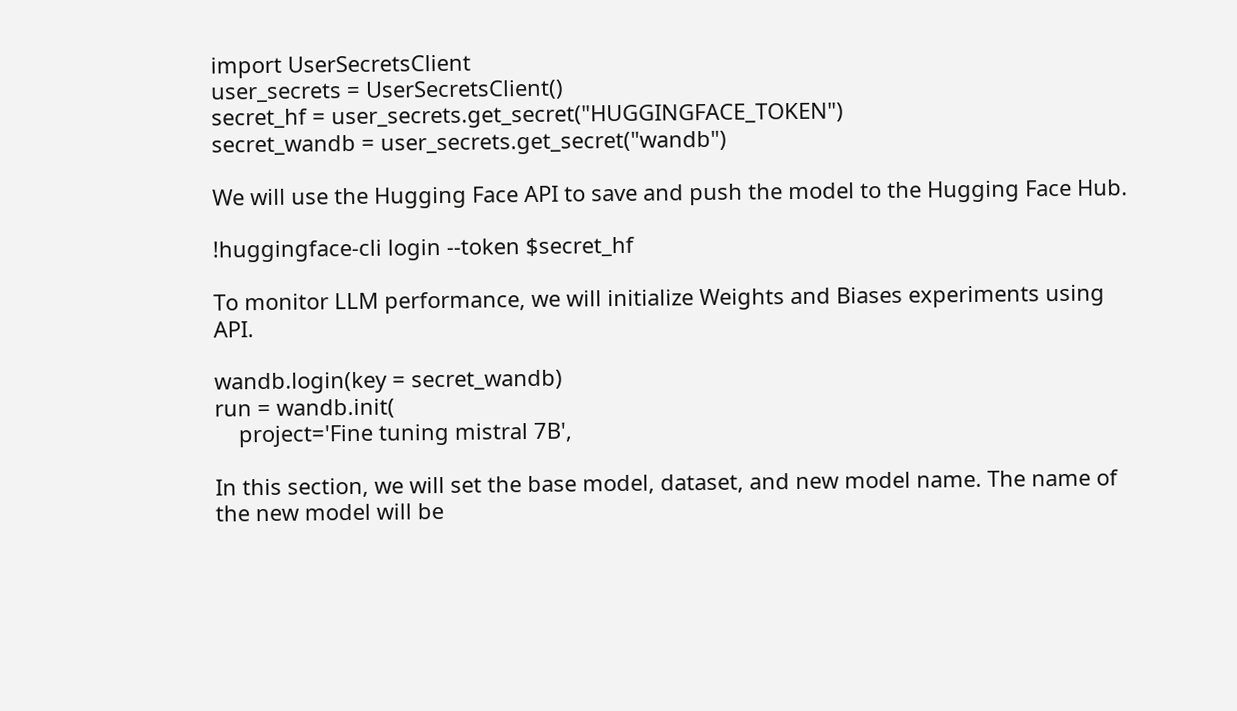import UserSecretsClient
user_secrets = UserSecretsClient()
secret_hf = user_secrets.get_secret("HUGGINGFACE_TOKEN")
secret_wandb = user_secrets.get_secret("wandb")

We will use the Hugging Face API to save and push the model to the Hugging Face Hub.

!huggingface-cli login --token $secret_hf

To monitor LLM performance, we will initialize Weights and Biases experiments using API.

wandb.login(key = secret_wandb)
run = wandb.init(
    project='Fine tuning mistral 7B',

In this section, we will set the base model, dataset, and new model name. The name of the new model will be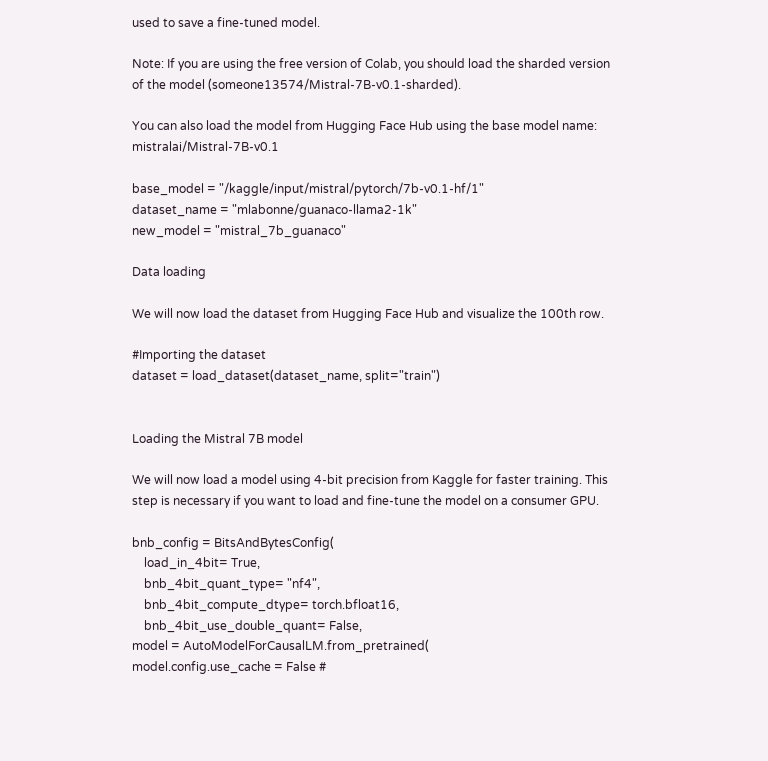used to save a fine-tuned model.

Note: If you are using the free version of Colab, you should load the sharded version of the model (someone13574/Mistral-7B-v0.1-sharded).

You can also load the model from Hugging Face Hub using the base model name: mistralai/Mistral-7B-v0.1

base_model = "/kaggle/input/mistral/pytorch/7b-v0.1-hf/1"
dataset_name = "mlabonne/guanaco-llama2-1k"
new_model = "mistral_7b_guanaco"

Data loading

We will now load the dataset from Hugging Face Hub and visualize the 100th row.

#Importing the dataset
dataset = load_dataset(dataset_name, split="train")


Loading the Mistral 7B model

We will now load a model using 4-bit precision from Kaggle for faster training. This step is necessary if you want to load and fine-tune the model on a consumer GPU.

bnb_config = BitsAndBytesConfig(
    load_in_4bit= True,
    bnb_4bit_quant_type= "nf4",
    bnb_4bit_compute_dtype= torch.bfloat16,
    bnb_4bit_use_double_quant= False,
model = AutoModelForCausalLM.from_pretrained(
model.config.use_cache = False #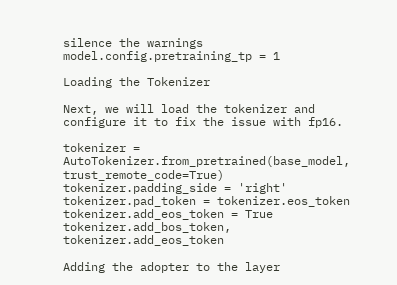silence the warnings
model.config.pretraining_tp = 1

Loading the Tokenizer

Next, we will load the tokenizer and configure it to fix the issue with fp16.

tokenizer = AutoTokenizer.from_pretrained(base_model, trust_remote_code=True)
tokenizer.padding_side = 'right'
tokenizer.pad_token = tokenizer.eos_token
tokenizer.add_eos_token = True
tokenizer.add_bos_token, tokenizer.add_eos_token

Adding the adopter to the layer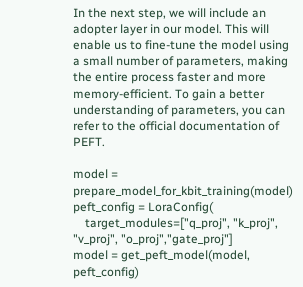In the next step, we will include an adopter layer in our model. This will enable us to fine-tune the model using a small number of parameters, making the entire process faster and more memory-efficient. To gain a better understanding of parameters, you can refer to the official documentation of PEFT.

model = prepare_model_for_kbit_training(model)
peft_config = LoraConfig(
    target_modules=["q_proj", "k_proj", "v_proj", "o_proj","gate_proj"]
model = get_peft_model(model, peft_config)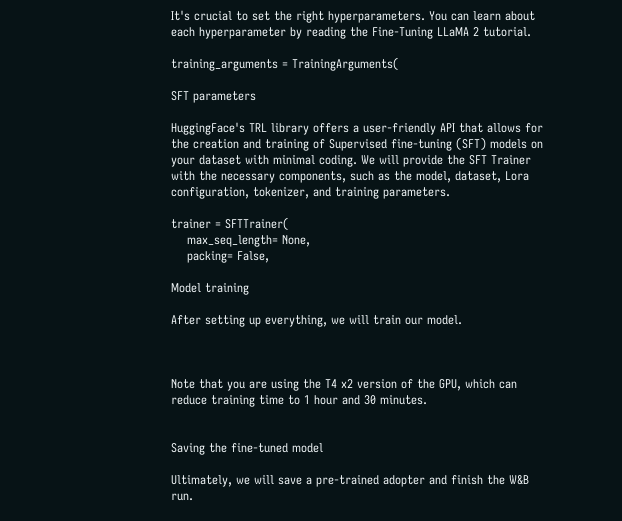It's crucial to set the right hyperparameters. You can learn about each hyperparameter by reading the Fine-Tuning LLaMA 2 tutorial.

training_arguments = TrainingArguments(

SFT parameters

HuggingFace's TRL library offers a user-friendly API that allows for the creation and training of Supervised fine-tuning (SFT) models on your dataset with minimal coding. We will provide the SFT Trainer with the necessary components, such as the model, dataset, Lora configuration, tokenizer, and training parameters.

trainer = SFTTrainer(
    max_seq_length= None,
    packing= False,

Model training

After setting up everything, we will train our model.



Note that you are using the T4 x2 version of the GPU, which can reduce training time to 1 hour and 30 minutes.


Saving the fine-tuned model

Ultimately, we will save a pre-trained adopter and finish the W&B run.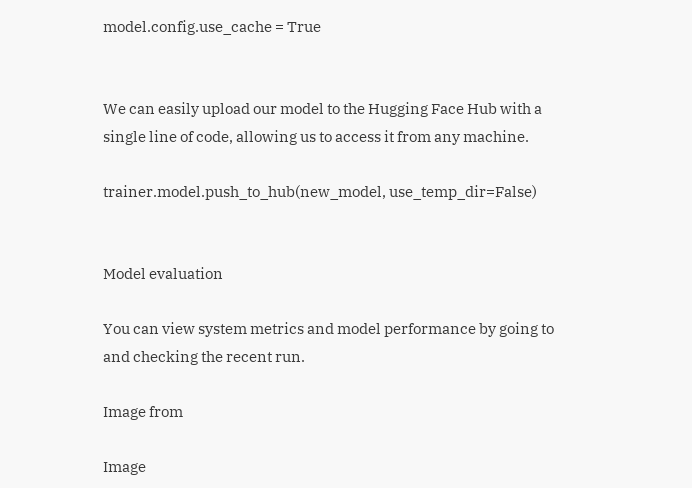model.config.use_cache = True


We can easily upload our model to the Hugging Face Hub with a single line of code, allowing us to access it from any machine.

trainer.model.push_to_hub(new_model, use_temp_dir=False)


Model evaluation

You can view system metrics and model performance by going to and checking the recent run.

Image from

Image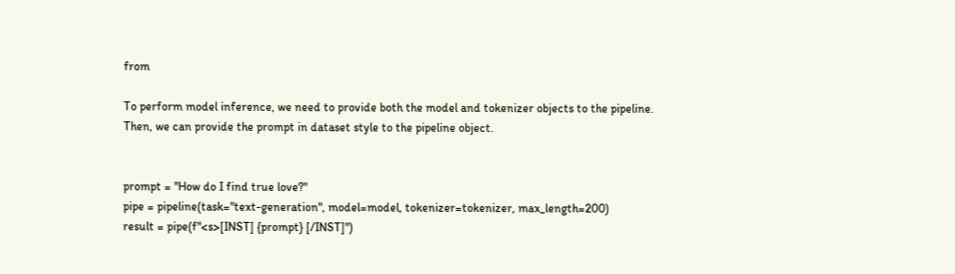from

To perform model inference, we need to provide both the model and tokenizer objects to the pipeline. Then, we can provide the prompt in dataset style to the pipeline object.


prompt = "How do I find true love?"
pipe = pipeline(task="text-generation", model=model, tokenizer=tokenizer, max_length=200)
result = pipe(f"<s>[INST] {prompt} [/INST]")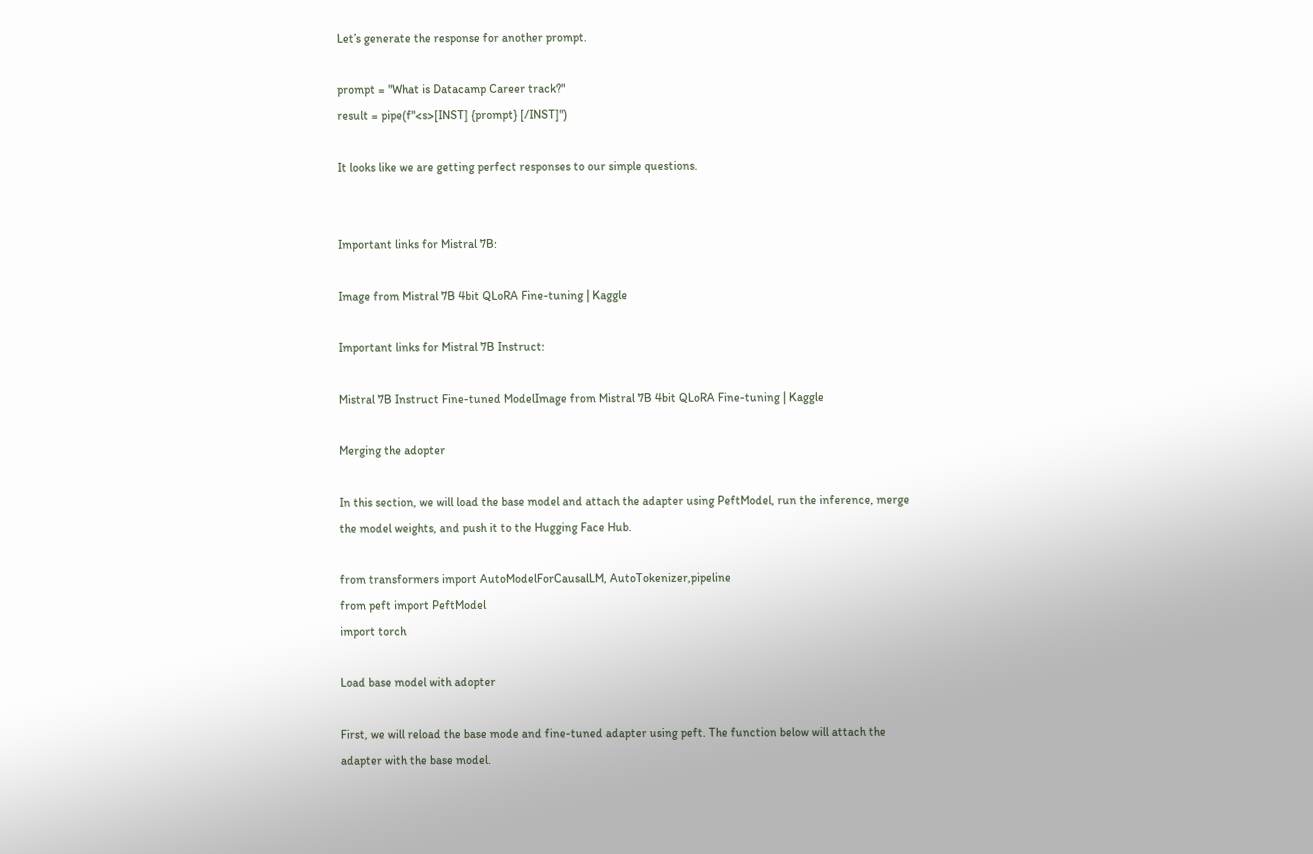Let’s generate the response for another prompt.

prompt = "What is Datacamp Career track?"
result = pipe(f"<s>[INST] {prompt} [/INST]")

It looks like we are getting perfect responses to our simple questions.


Important links for Mistral 7B:

Image from Mistral 7B 4bit QLoRA Fine-tuning | Kaggle

Important links for Mistral 7B Instruct:

Mistral 7B Instruct Fine-tuned ModelImage from Mistral 7B 4bit QLoRA Fine-tuning | Kaggle

Merging the adopter

In this section, we will load the base model and attach the adapter using PeftModel, run the inference, merge the model weights, and push it to the Hugging Face Hub.

from transformers import AutoModelForCausalLM, AutoTokenizer,pipeline
from peft import PeftModel
import torch

Load base model with adopter

First, we will reload the base mode and fine-tuned adapter using peft. The function below will attach the adapter with the base model.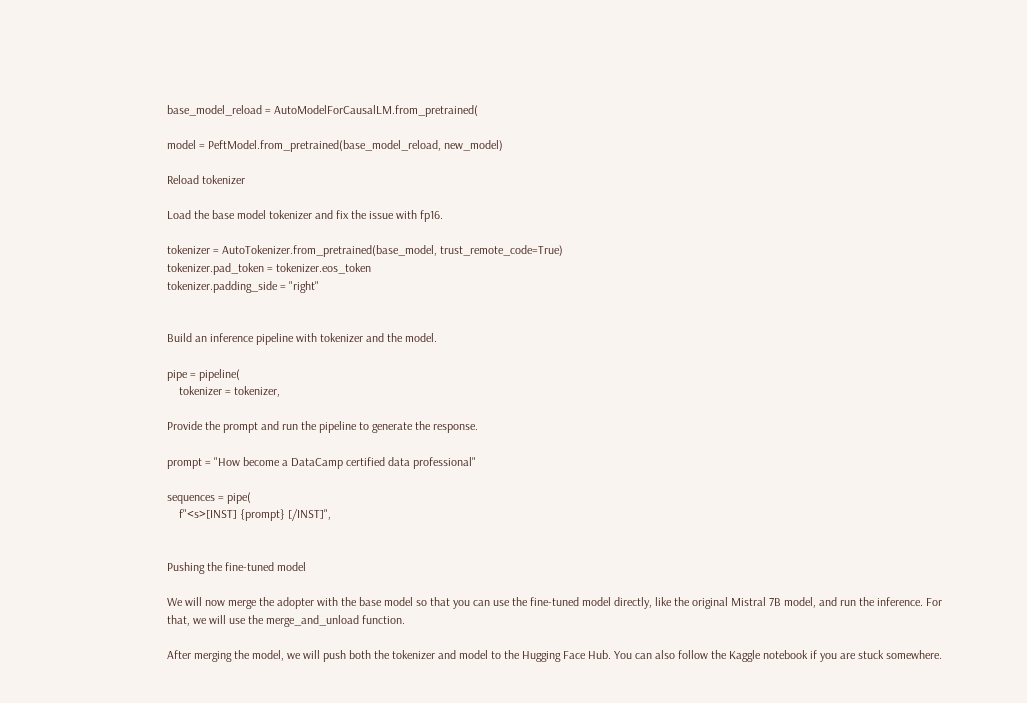base_model_reload = AutoModelForCausalLM.from_pretrained(

model = PeftModel.from_pretrained(base_model_reload, new_model)

Reload tokenizer

Load the base model tokenizer and fix the issue with fp16.

tokenizer = AutoTokenizer.from_pretrained(base_model, trust_remote_code=True)
tokenizer.pad_token = tokenizer.eos_token
tokenizer.padding_side = "right"


Build an inference pipeline with tokenizer and the model.

pipe = pipeline(
    tokenizer = tokenizer,

Provide the prompt and run the pipeline to generate the response.

prompt = "How become a DataCamp certified data professional"

sequences = pipe(
    f"<s>[INST] {prompt} [/INST]",


Pushing the fine-tuned model

We will now merge the adopter with the base model so that you can use the fine-tuned model directly, like the original Mistral 7B model, and run the inference. For that, we will use the merge_and_unload function.

After merging the model, we will push both the tokenizer and model to the Hugging Face Hub. You can also follow the Kaggle notebook if you are stuck somewhere.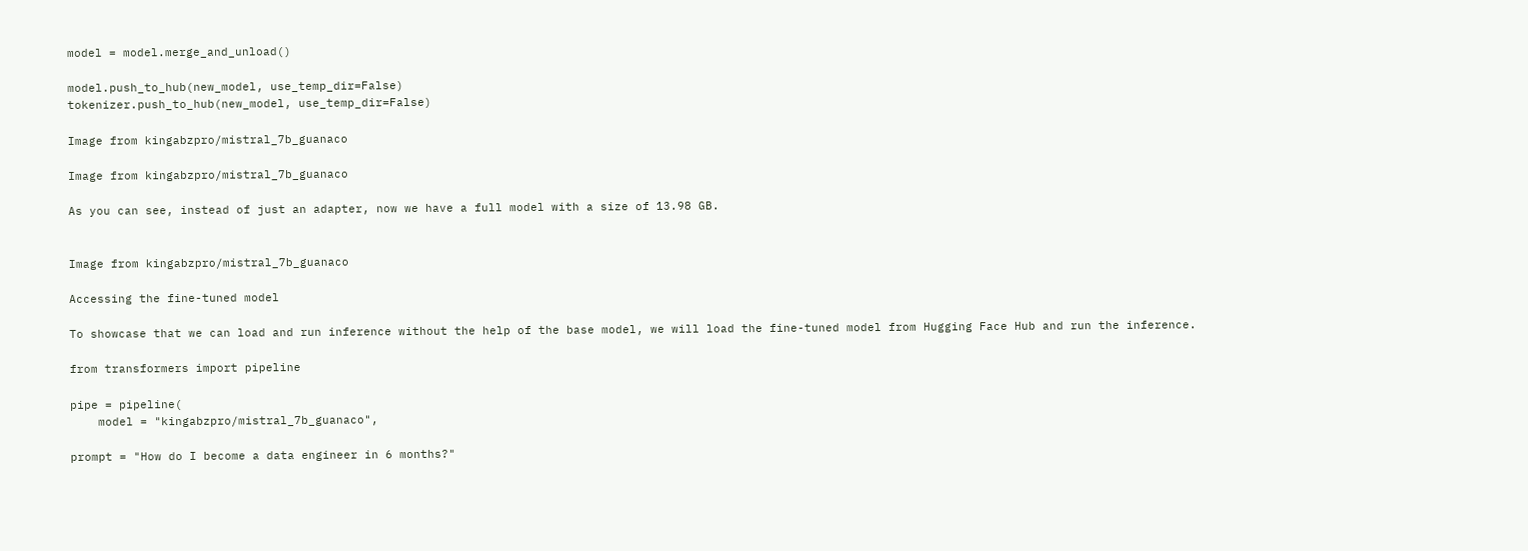model = model.merge_and_unload()

model.push_to_hub(new_model, use_temp_dir=False)
tokenizer.push_to_hub(new_model, use_temp_dir=False)

Image from kingabzpro/mistral_7b_guanaco

Image from kingabzpro/mistral_7b_guanaco

As you can see, instead of just an adapter, now we have a full model with a size of 13.98 GB.


Image from kingabzpro/mistral_7b_guanaco

Accessing the fine-tuned model

To showcase that we can load and run inference without the help of the base model, we will load the fine-tuned model from Hugging Face Hub and run the inference.

from transformers import pipeline

pipe = pipeline(
    model = "kingabzpro/mistral_7b_guanaco",

prompt = "How do I become a data engineer in 6 months?"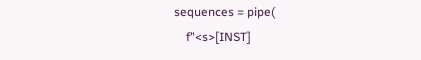sequences = pipe(
    f"<s>[INST]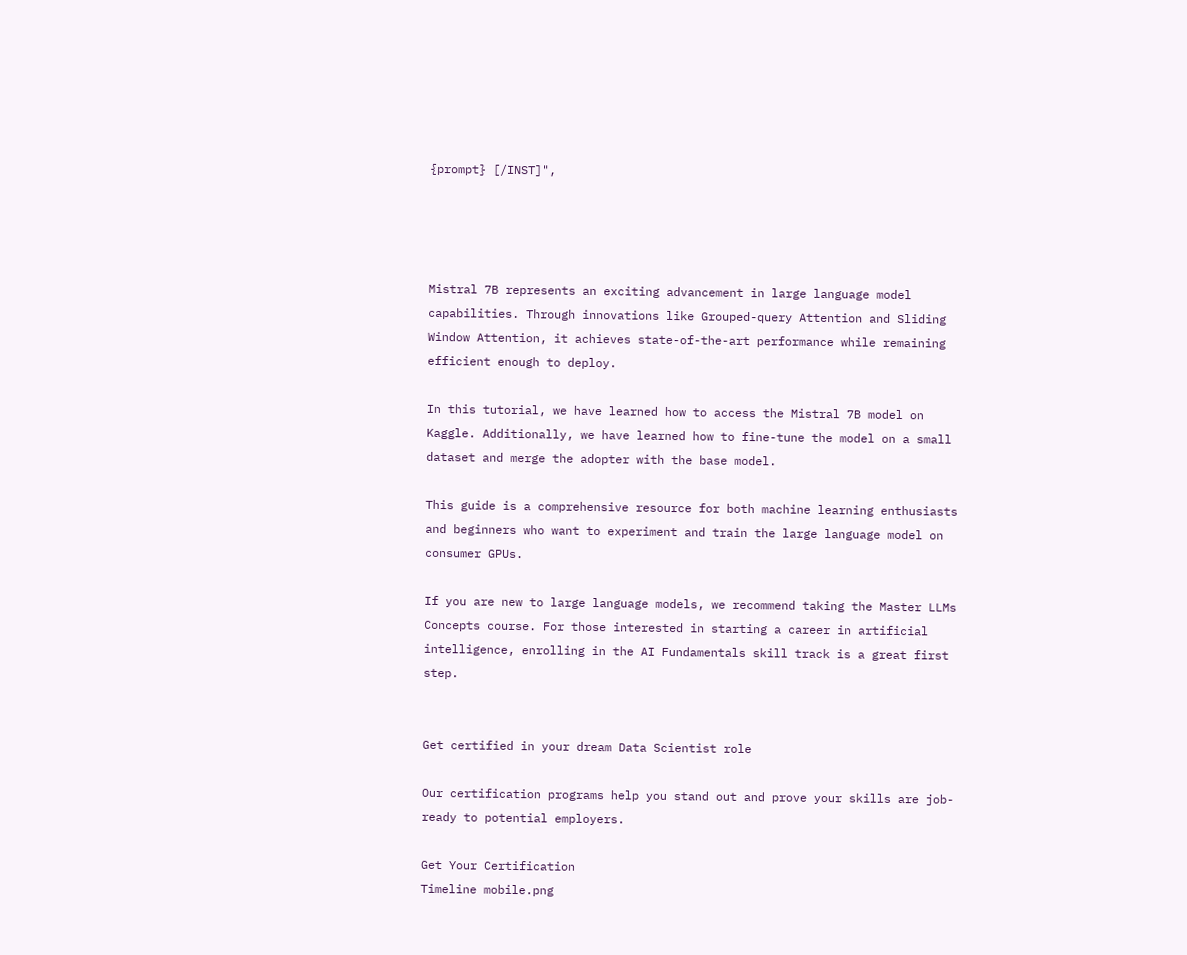{prompt} [/INST]",




Mistral 7B represents an exciting advancement in large language model capabilities. Through innovations like Grouped-query Attention and Sliding Window Attention, it achieves state-of-the-art performance while remaining efficient enough to deploy.

In this tutorial, we have learned how to access the Mistral 7B model on Kaggle. Additionally, we have learned how to fine-tune the model on a small dataset and merge the adopter with the base model.

This guide is a comprehensive resource for both machine learning enthusiasts and beginners who want to experiment and train the large language model on consumer GPUs.

If you are new to large language models, we recommend taking the Master LLMs Concepts course. For those interested in starting a career in artificial intelligence, enrolling in the AI Fundamentals skill track is a great first step.


Get certified in your dream Data Scientist role

Our certification programs help you stand out and prove your skills are job-ready to potential employers.

Get Your Certification
Timeline mobile.png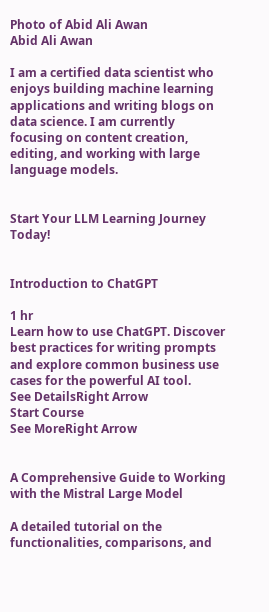Photo of Abid Ali Awan
Abid Ali Awan

I am a certified data scientist who enjoys building machine learning applications and writing blogs on data science. I am currently focusing on content creation, editing, and working with large language models.


Start Your LLM Learning Journey Today!


Introduction to ChatGPT

1 hr
Learn how to use ChatGPT. Discover best practices for writing prompts and explore common business use cases for the powerful AI tool.
See DetailsRight Arrow
Start Course
See MoreRight Arrow


A Comprehensive Guide to Working with the Mistral Large Model

A detailed tutorial on the functionalities, comparisons, and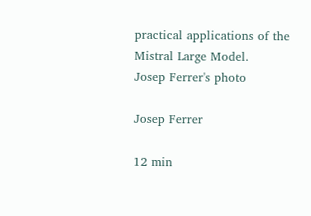practical applications of the Mistral Large Model.
Josep Ferrer's photo

Josep Ferrer

12 min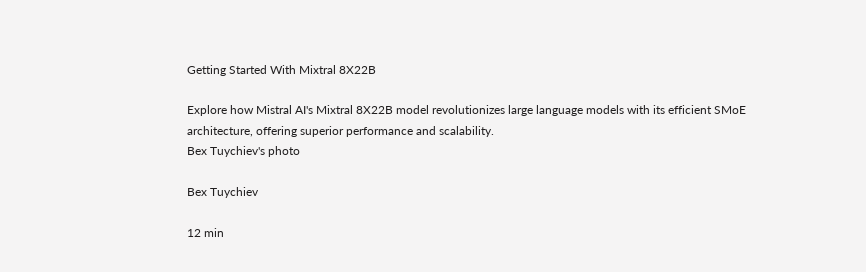Getting Started With Mixtral 8X22B

Explore how Mistral AI's Mixtral 8X22B model revolutionizes large language models with its efficient SMoE architecture, offering superior performance and scalability.
Bex Tuychiev's photo

Bex Tuychiev

12 min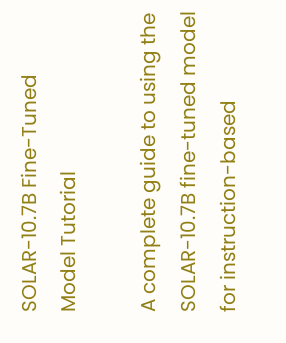SOLAR-10.7B Fine-Tuned Model Tutorial

A complete guide to using the SOLAR-10.7B fine-tuned model for instruction-based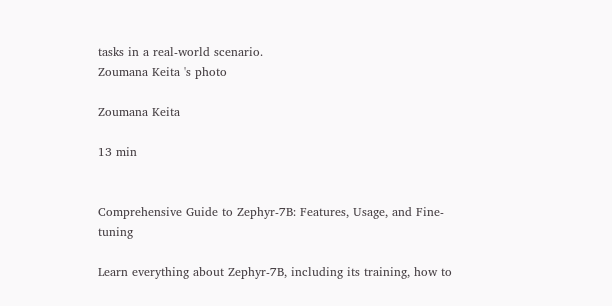tasks in a real-world scenario.
Zoumana Keita 's photo

Zoumana Keita

13 min


Comprehensive Guide to Zephyr-7B: Features, Usage, and Fine-tuning

Learn everything about Zephyr-7B, including its training, how to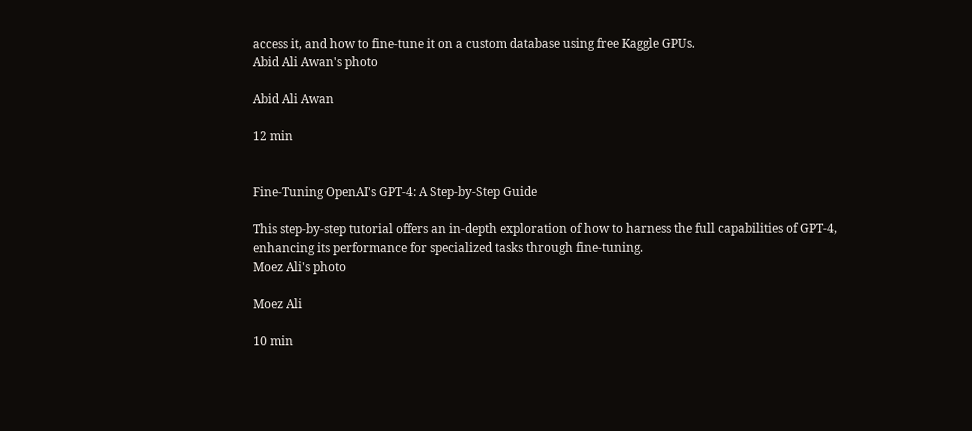access it, and how to fine-tune it on a custom database using free Kaggle GPUs.
Abid Ali Awan's photo

Abid Ali Awan

12 min


Fine-Tuning OpenAI's GPT-4: A Step-by-Step Guide

This step-by-step tutorial offers an in-depth exploration of how to harness the full capabilities of GPT-4, enhancing its performance for specialized tasks through fine-tuning.
Moez Ali's photo

Moez Ali

10 min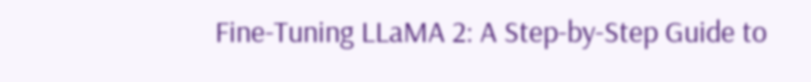Fine-Tuning LLaMA 2: A Step-by-Step Guide to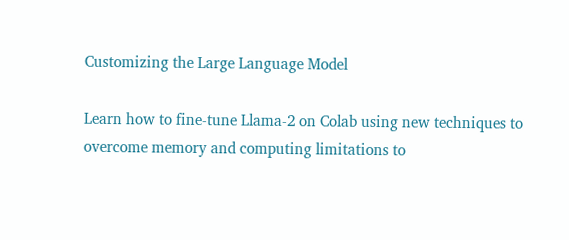Customizing the Large Language Model

Learn how to fine-tune Llama-2 on Colab using new techniques to overcome memory and computing limitations to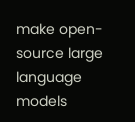make open-source large language models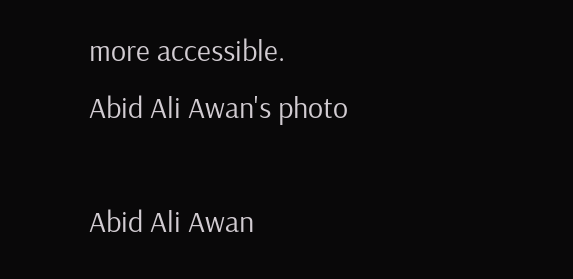more accessible.
Abid Ali Awan's photo

Abid Ali Awan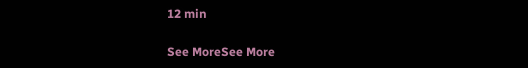12 min

See MoreSee More